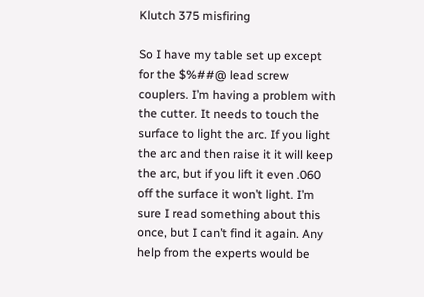Klutch 375 misfiring

So I have my table set up except for the $%##@ lead screw couplers. I’m having a problem with the cutter. It needs to touch the surface to light the arc. If you light the arc and then raise it it will keep the arc, but if you lift it even .060 off the surface it won’t light. I’m sure I read something about this once, but I can’t find it again. Any help from the experts would be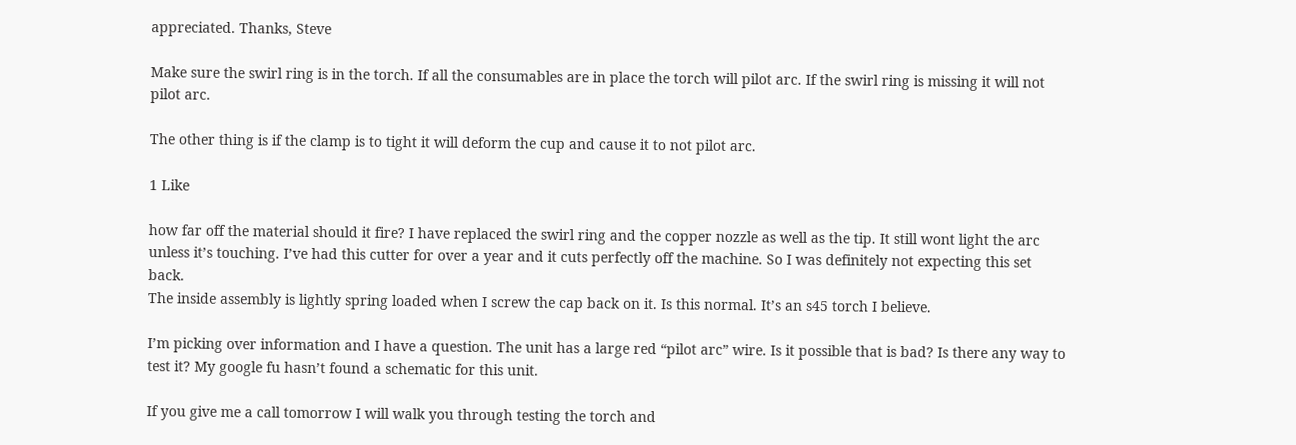appreciated. Thanks, Steve

Make sure the swirl ring is in the torch. If all the consumables are in place the torch will pilot arc. If the swirl ring is missing it will not pilot arc.

The other thing is if the clamp is to tight it will deform the cup and cause it to not pilot arc.

1 Like

how far off the material should it fire? I have replaced the swirl ring and the copper nozzle as well as the tip. It still wont light the arc unless it’s touching. I’ve had this cutter for over a year and it cuts perfectly off the machine. So I was definitely not expecting this set back.
The inside assembly is lightly spring loaded when I screw the cap back on it. Is this normal. It’s an s45 torch I believe.

I’m picking over information and I have a question. The unit has a large red “pilot arc” wire. Is it possible that is bad? Is there any way to test it? My google fu hasn’t found a schematic for this unit.

If you give me a call tomorrow I will walk you through testing the torch and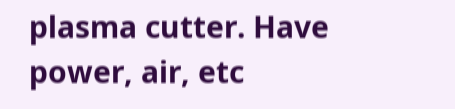plasma cutter. Have power, air, etc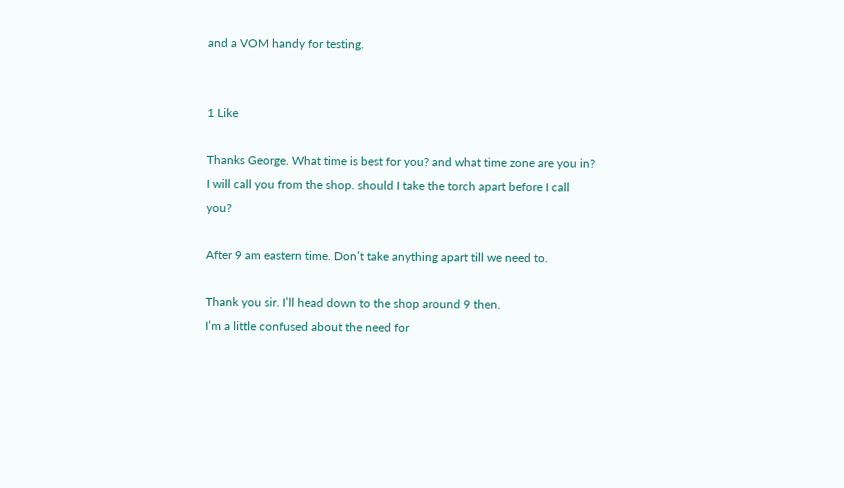and a VOM handy for testing.


1 Like

Thanks George. What time is best for you? and what time zone are you in? I will call you from the shop. should I take the torch apart before I call you?

After 9 am eastern time. Don’t take anything apart till we need to.

Thank you sir. I’ll head down to the shop around 9 then.
I’m a little confused about the need for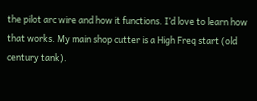the pilot arc wire and how it functions. I’d love to learn how that works. My main shop cutter is a High Freq start (old century tank).